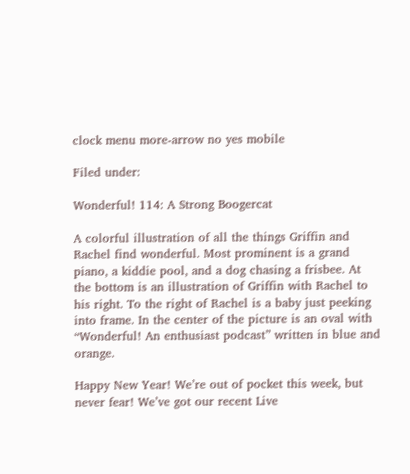clock menu more-arrow no yes mobile

Filed under:

Wonderful! 114: A Strong Boogercat

A colorful illustration of all the things Griffin and Rachel find wonderful. Most prominent is a grand piano, a kiddie pool, and a dog chasing a frisbee. At the bottom is an illustration of Griffin with Rachel to his right. To the right of Rachel is a baby just peeking into frame. In the center of the picture is an oval with “Wonderful! An enthusiast podcast” written in blue and orange.

Happy New Year! We’re out of pocket this week, but never fear! We’ve got our recent Live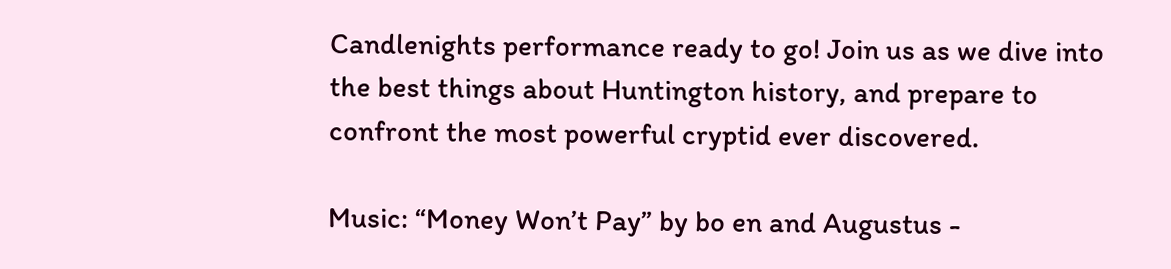Candlenights performance ready to go! Join us as we dive into the best things about Huntington history, and prepare to confront the most powerful cryptid ever discovered.

Music: “Money Won’t Pay” by bo en and Augustus -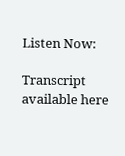Listen Now:

Transcript available here